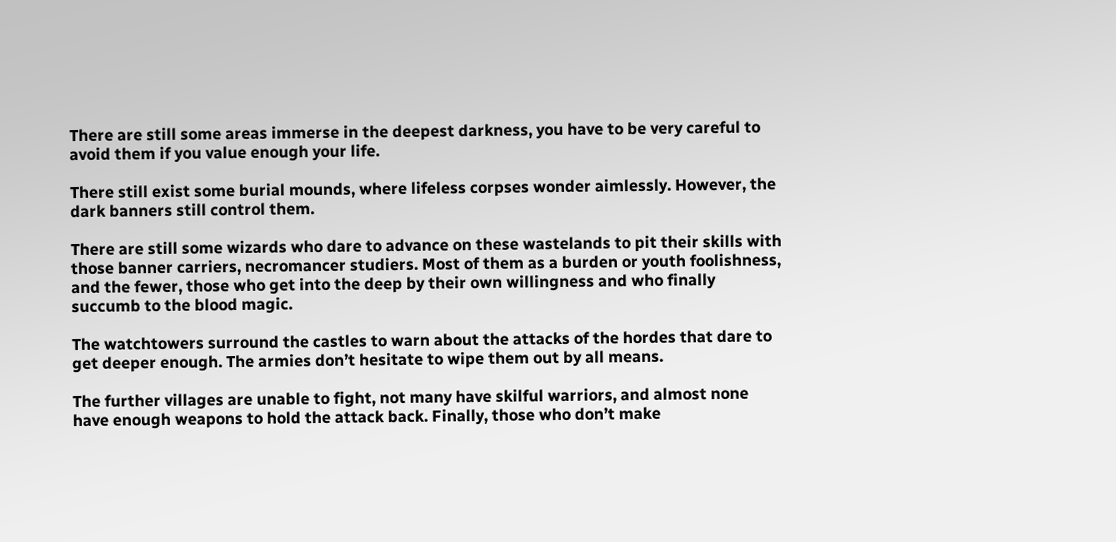There are still some areas immerse in the deepest darkness, you have to be very careful to avoid them if you value enough your life.

There still exist some burial mounds, where lifeless corpses wonder aimlessly. However, the dark banners still control them.

There are still some wizards who dare to advance on these wastelands to pit their skills with those banner carriers, necromancer studiers. Most of them as a burden or youth foolishness, and the fewer, those who get into the deep by their own willingness and who finally succumb to the blood magic.

The watchtowers surround the castles to warn about the attacks of the hordes that dare to get deeper enough. The armies don’t hesitate to wipe them out by all means.

The further villages are unable to fight, not many have skilful warriors, and almost none have enough weapons to hold the attack back. Finally, those who don’t make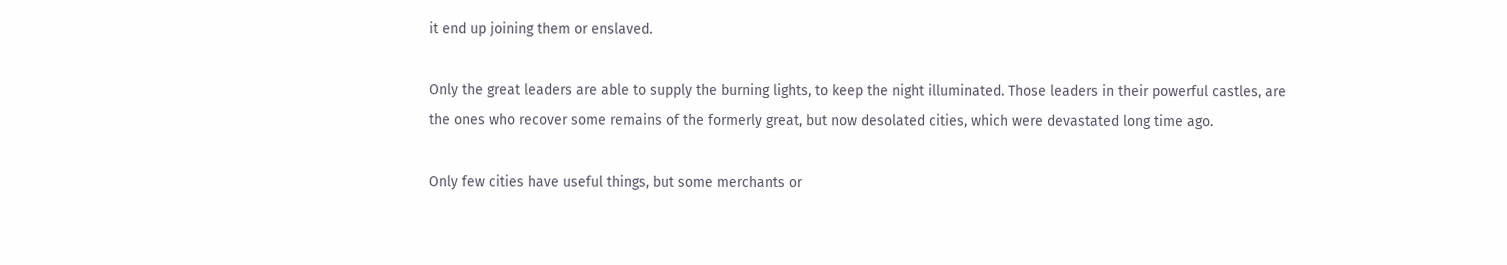it end up joining them or enslaved.

Only the great leaders are able to supply the burning lights, to keep the night illuminated. Those leaders in their powerful castles, are the ones who recover some remains of the formerly great, but now desolated cities, which were devastated long time ago.

Only few cities have useful things, but some merchants or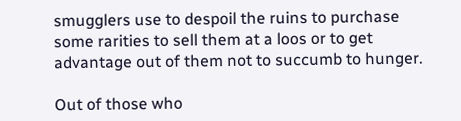smugglers use to despoil the ruins to purchase some rarities to sell them at a loos or to get advantage out of them not to succumb to hunger.

Out of those who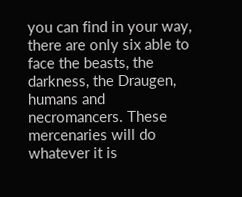you can find in your way, there are only six able to face the beasts, the darkness, the Draugen, humans and necromancers. These mercenaries will do whatever it is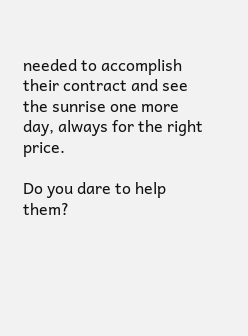needed to accomplish their contract and see the sunrise one more day, always for the right price.

Do you dare to help them?